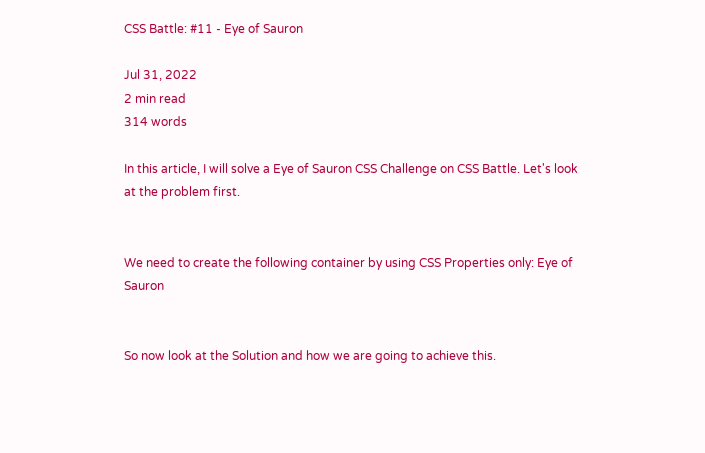CSS Battle: #11 - Eye of Sauron

Jul 31, 2022
2 min read
314 words

In this article, I will solve a Eye of Sauron CSS Challenge on CSS Battle. Let's look at the problem first.


We need to create the following container by using CSS Properties only: Eye of Sauron


So now look at the Solution and how we are going to achieve this.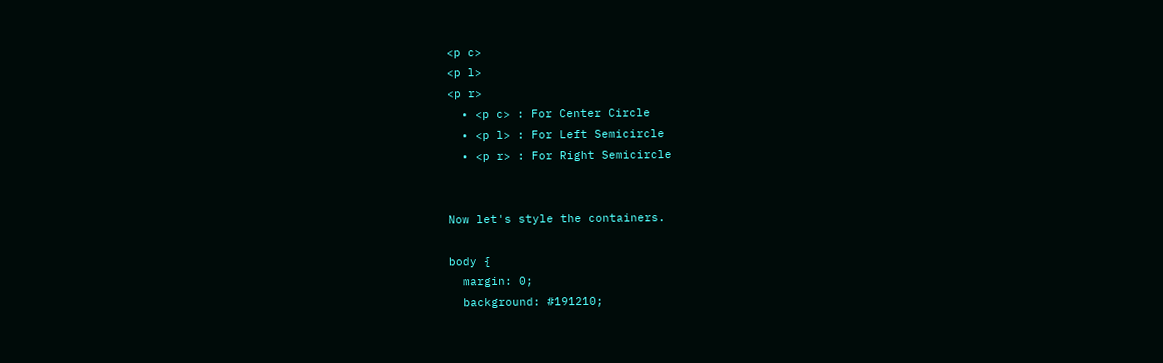<p c>
<p l>
<p r>
  • <p c> : For Center Circle
  • <p l> : For Left Semicircle
  • <p r> : For Right Semicircle


Now let's style the containers.

body {
  margin: 0;
  background: #191210;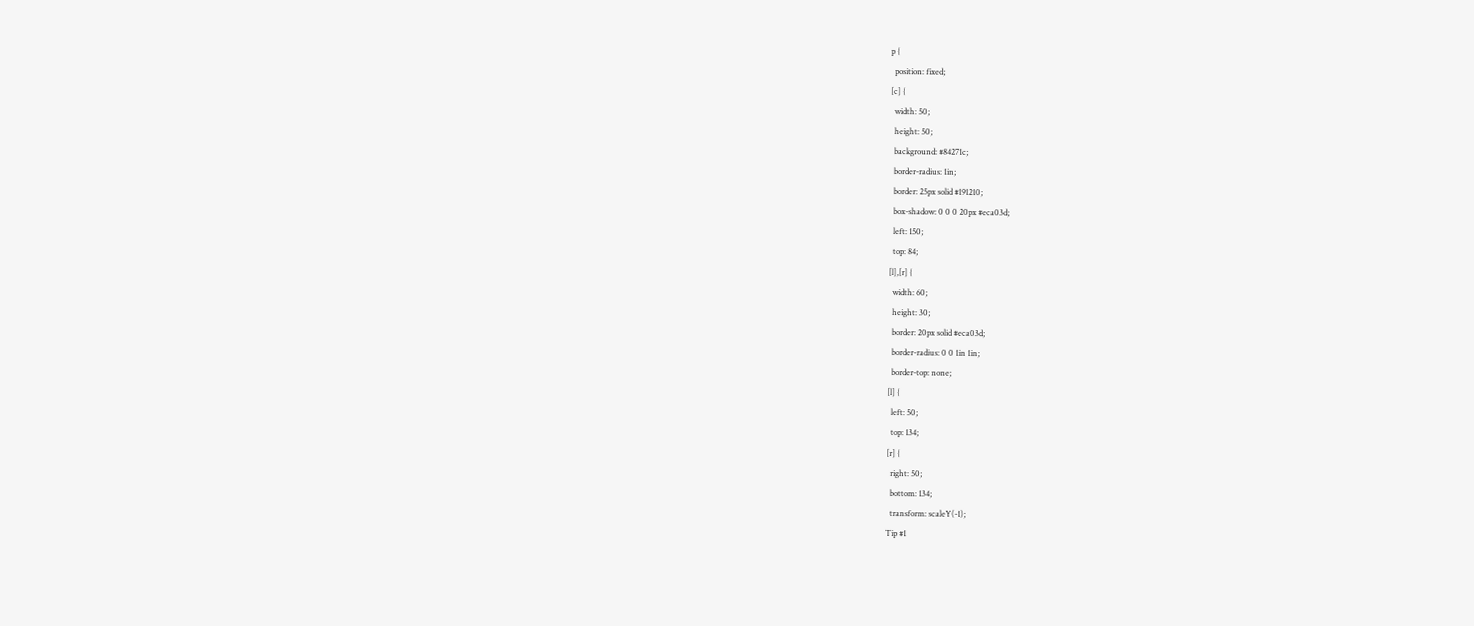p {
  position: fixed;
[c] {
  width: 50;
  height: 50;
  background: #84271c;
  border-radius: 1in;
  border: 25px solid #191210;
  box-shadow: 0 0 0 20px #eca03d;
  left: 150;
  top: 84;
[l],[r] {
  width: 60;
  height: 30;
  border: 20px solid #eca03d;
  border-radius: 0 0 1in 1in;
  border-top: none;
[l] {
  left: 50;
  top: 134;
[r] {
  right: 50;
  bottom: 134;
  transform: scaleY(-1);
Tip #1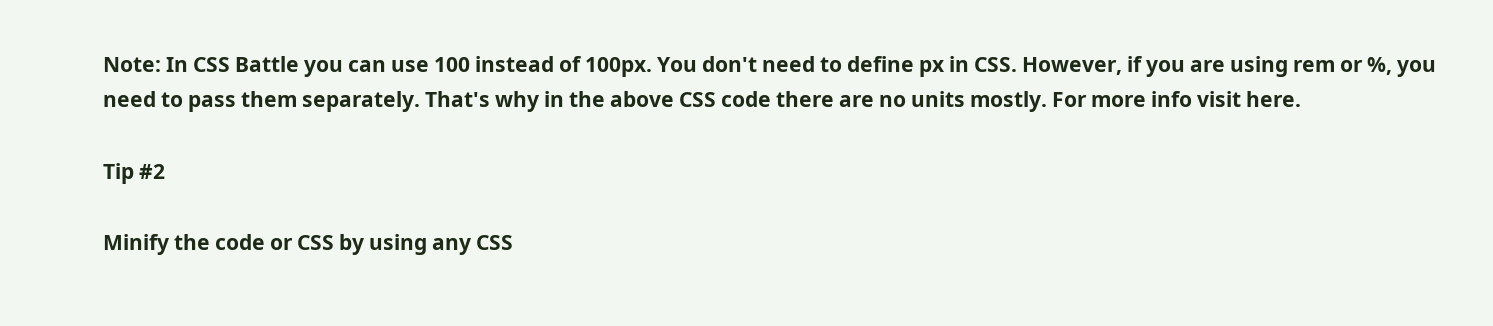Note: In CSS Battle you can use 100 instead of 100px. You don't need to define px in CSS. However, if you are using rem or %, you need to pass them separately. That's why in the above CSS code there are no units mostly. For more info visit here.

Tip #2

Minify the code or CSS by using any CSS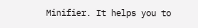Minifier. It helps you to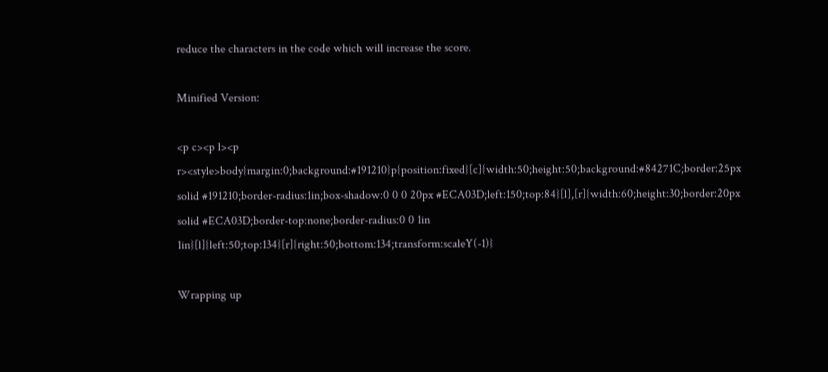reduce the characters in the code which will increase the score.

Minified Version:

<p c><p l><p r><style>body{margin:0;background:#191210}p{position:fixed}[c]{width:50;height:50;background:#84271C;border:25px solid #191210;border-radius:1in;box-shadow:0 0 0 20px #ECA03D;left:150;top:84}[l],[r]{width:60;height:30;border:20px solid #ECA03D;border-top:none;border-radius:0 0 1in 1in}[l]{left:50;top:134}[r]{right:50;bottom:134;transform:scaleY(-1)}

Wrapping up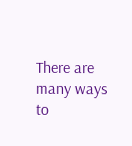There are many ways to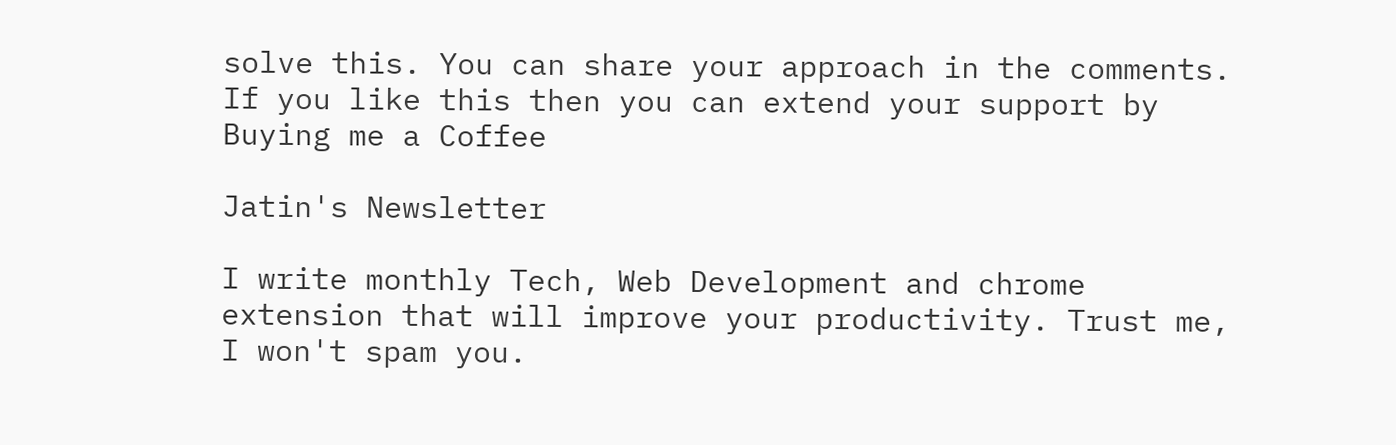solve this. You can share your approach in the comments. If you like this then you can extend your support by Buying me a Coffee

Jatin's Newsletter

I write monthly Tech, Web Development and chrome extension that will improve your productivity. Trust me, I won't spam you.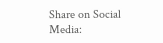Share on Social Media: